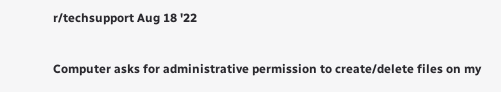r/techsupport Aug 18 '22

Computer asks for administrative permission to create/delete files on my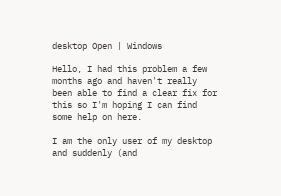desktop Open | Windows

Hello, I had this problem a few months ago and haven't really been able to find a clear fix for this so I'm hoping I can find some help on here.

I am the only user of my desktop and suddenly (and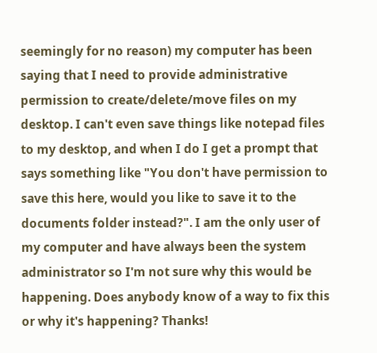seemingly for no reason) my computer has been saying that I need to provide administrative permission to create/delete/move files on my desktop. I can't even save things like notepad files to my desktop, and when I do I get a prompt that says something like "You don't have permission to save this here, would you like to save it to the documents folder instead?". I am the only user of my computer and have always been the system administrator so I'm not sure why this would be happening. Does anybody know of a way to fix this or why it's happening? Thanks!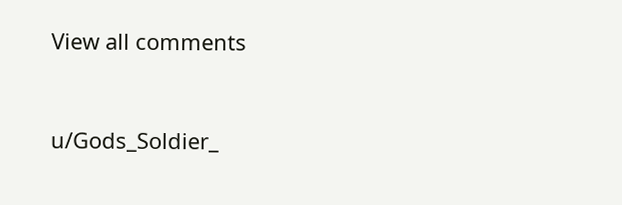View all comments


u/Gods_Soldier_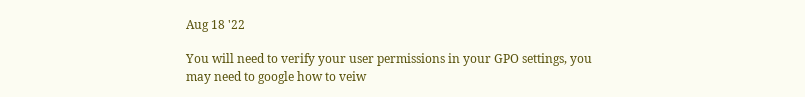Aug 18 '22

You will need to verify your user permissions in your GPO settings, you may need to google how to veiw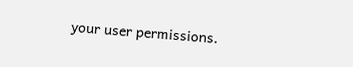your user permissions.